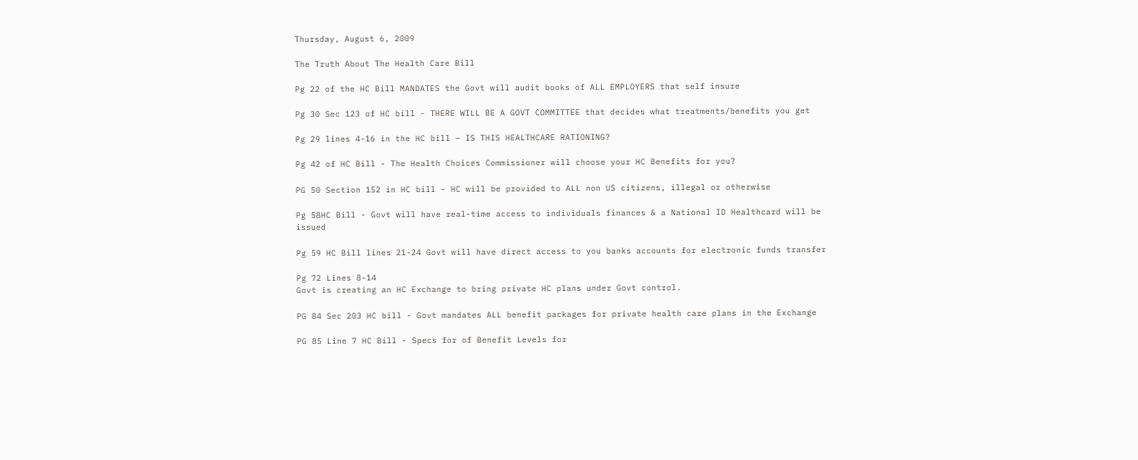Thursday, August 6, 2009

The Truth About The Health Care Bill

Pg 22 of the HC Bill MANDATES the Govt will audit books of ALL EMPLOYERS that self insure

Pg 30 Sec 123 of HC bill - THERE WILL BE A GOVT COMMITTEE that decides what treatments/benefits you get

Pg 29 lines 4-16 in the HC bill – IS THIS HEALTHCARE RATIONING?

Pg 42 of HC Bill - The Health Choices Commissioner will choose your HC Benefits for you?

PG 50 Section 152 in HC bill - HC will be provided to ALL non US citizens, illegal or otherwise

Pg 58HC Bill - Govt will have real-time access to individuals finances & a National ID Healthcard will be issued

Pg 59 HC Bill lines 21-24 Govt will have direct access to you banks accounts for electronic funds transfer

Pg 72 Lines 8-14
Govt is creating an HC Exchange to bring private HC plans under Govt control.

PG 84 Sec 203 HC bill - Govt mandates ALL benefit packages for private health care plans in the Exchange

PG 85 Line 7 HC Bill - Specs for of Benefit Levels for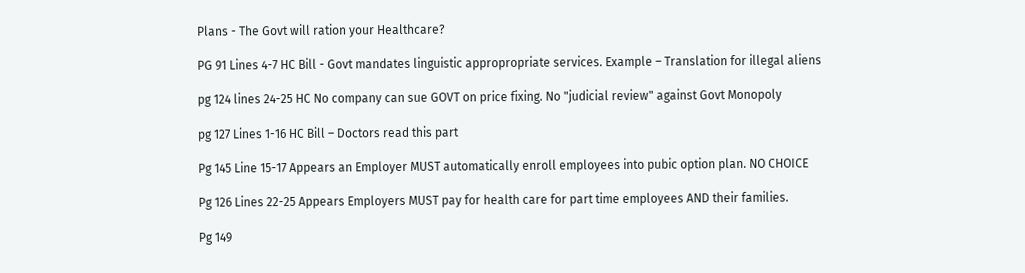Plans - The Govt will ration your Healthcare?

PG 91 Lines 4-7 HC Bill - Govt mandates linguistic appropropriate services. Example – Translation for illegal aliens

pg 124 lines 24-25 HC No company can sue GOVT on price fixing. No "judicial review" against Govt Monopoly

pg 127 Lines 1-16 HC Bill – Doctors read this part

Pg 145 Line 15-17 Appears an Employer MUST automatically enroll employees into pubic option plan. NO CHOICE

Pg 126 Lines 22-25 Appears Employers MUST pay for health care for part time employees AND their families.

Pg 149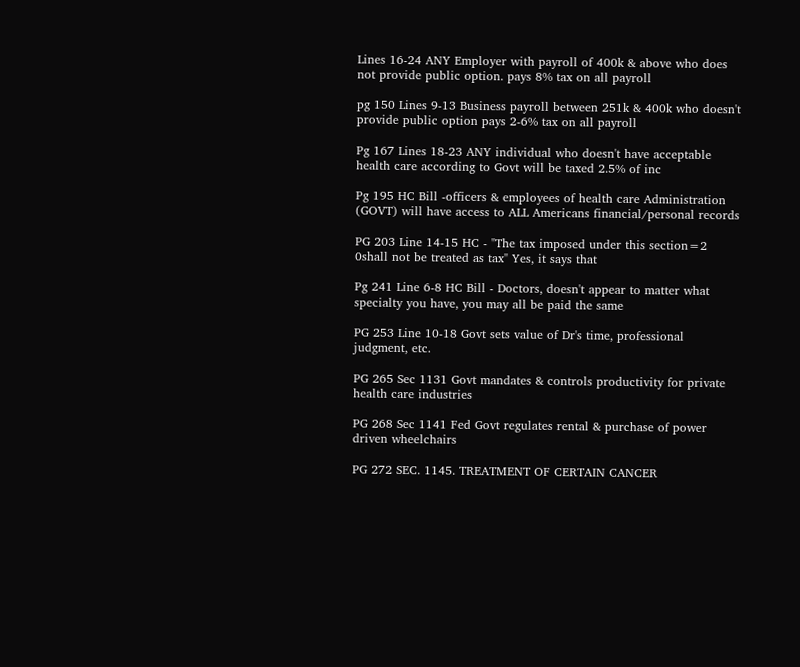Lines 16-24 ANY Employer with payroll of 400k & above who does not provide public option. pays 8% tax on all payroll

pg 150 Lines 9-13 Business payroll between 251k & 400k who doesn't provide public option pays 2-6% tax on all payroll

Pg 167 Lines 18-23 ANY individual who doesn't have acceptable health care according to Govt will be taxed 2.5% of inc

Pg 195 HC Bill -officers & employees of health care Administration (GOVT) will have access to ALL Americans financial/personal records

PG 203 Line 14-15 HC - "The tax imposed under this section=2
0shall not be treated as tax" Yes, it says that

Pg 241 Line 6-8 HC Bill - Doctors, doesn't appear to matter what specialty you have, you may all be paid the same

PG 253 Line 10-18 Govt sets value of Dr's time, professional judgment, etc.

PG 265 Sec 1131 Govt mandates & controls productivity for private health care industries

PG 268 Sec 1141 Fed Govt regulates rental & purchase of power driven wheelchairs

PG 272 SEC. 1145. TREATMENT OF CERTAIN CANCER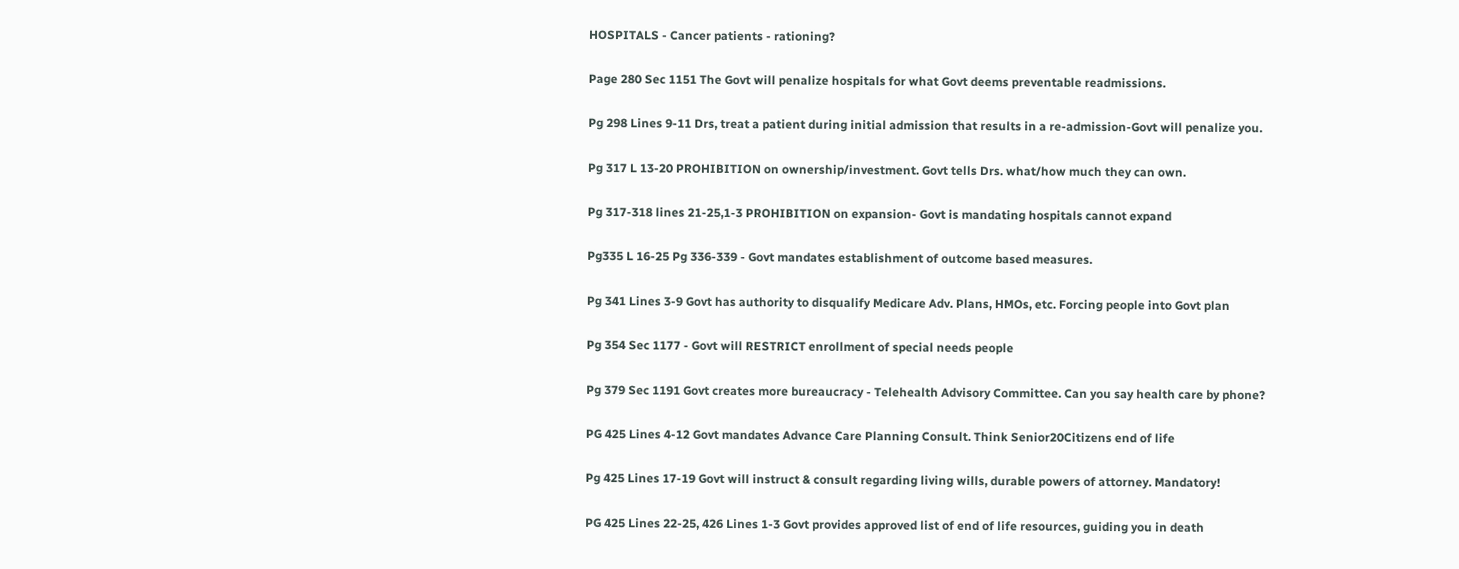HOSPITALS - Cancer patients - rationing?

Page 280 Sec 1151 The Govt will penalize hospitals for what Govt deems preventable readmissions.

Pg 298 Lines 9-11 Drs, treat a patient during initial admission that results in a re-admission-Govt will penalize you.

Pg 317 L 13-20 PROHIBITION on ownership/investment. Govt tells Drs. what/how much they can own.

Pg 317-318 lines 21-25,1-3 PROHIBITION on expansion- Govt is mandating hospitals cannot expand

Pg335 L 16-25 Pg 336-339 - Govt mandates establishment of outcome based measures.

Pg 341 Lines 3-9 Govt has authority to disqualify Medicare Adv. Plans, HMOs, etc. Forcing people into Govt plan

Pg 354 Sec 1177 - Govt will RESTRICT enrollment of special needs people

Pg 379 Sec 1191 Govt creates more bureaucracy - Telehealth Advisory Committee. Can you say health care by phone?

PG 425 Lines 4-12 Govt mandates Advance Care Planning Consult. Think Senior20Citizens end of life

Pg 425 Lines 17-19 Govt will instruct & consult regarding living wills, durable powers of attorney. Mandatory!

PG 425 Lines 22-25, 426 Lines 1-3 Govt provides approved list of end of life resources, guiding you in death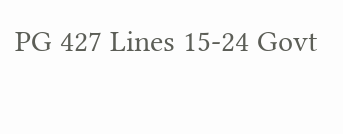PG 427 Lines 15-24 Govt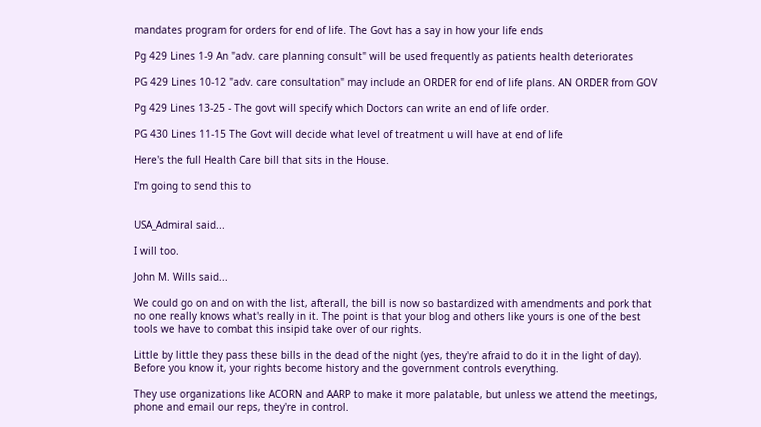mandates program for orders for end of life. The Govt has a say in how your life ends

Pg 429 Lines 1-9 An "adv. care planning consult" will be used frequently as patients health deteriorates

PG 429 Lines 10-12 "adv. care consultation" may include an ORDER for end of life plans. AN ORDER from GOV

Pg 429 Lines 13-25 - The govt will specify which Doctors can write an end of life order.

PG 430 Lines 11-15 The Govt will decide what level of treatment u will have at end of life

Here's the full Health Care bill that sits in the House.

I'm going to send this to


USA_Admiral said...

I will too.

John M. Wills said...

We could go on and on with the list, afterall, the bill is now so bastardized with amendments and pork that no one really knows what's really in it. The point is that your blog and others like yours is one of the best tools we have to combat this insipid take over of our rights.

Little by little they pass these bills in the dead of the night (yes, they're afraid to do it in the light of day). Before you know it, your rights become history and the government controls everything.

They use organizations like ACORN and AARP to make it more palatable, but unless we attend the meetings, phone and email our reps, they're in control.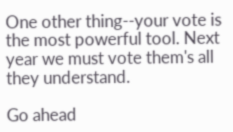One other thing--your vote is the most powerful tool. Next year we must vote them's all they understand.

Go ahead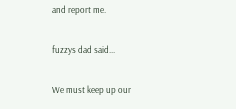and report me.

fuzzys dad said...

We must keep up our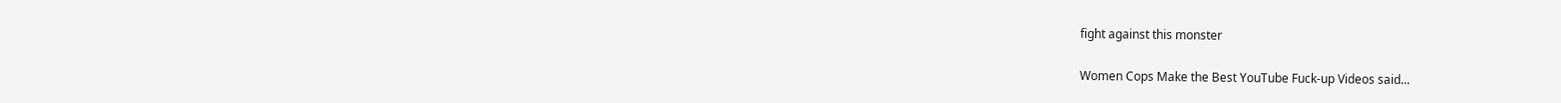fight against this monster

Women Cops Make the Best YouTube Fuck-up Videos said...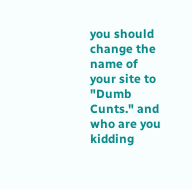you should change the name of your site to "Dumb Cunts." and who are you kidding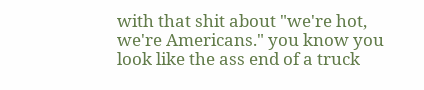with that shit about "we're hot, we're Americans." you know you look like the ass end of a truck